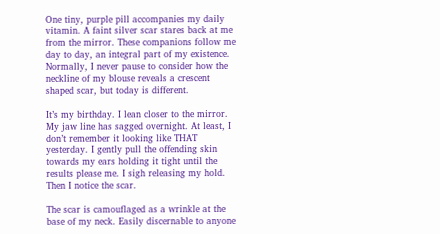One tiny, purple pill accompanies my daily vitamin. A faint silver scar stares back at me from the mirror. These companions follow me day to day, an integral part of my existence. Normally, I never pause to consider how the neckline of my blouse reveals a crescent shaped scar, but today is different.

It’s my birthday. I lean closer to the mirror. My jaw line has sagged overnight. At least, I don’t remember it looking like THAT yesterday. I gently pull the offending skin towards my ears holding it tight until the results please me. I sigh releasing my hold. Then I notice the scar.

The scar is camouflaged as a wrinkle at the base of my neck. Easily discernable to anyone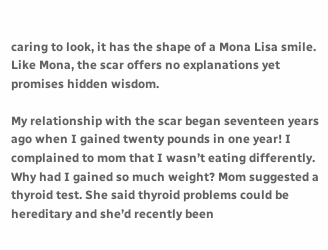caring to look, it has the shape of a Mona Lisa smile. Like Mona, the scar offers no explanations yet promises hidden wisdom.

My relationship with the scar began seventeen years ago when I gained twenty pounds in one year! I complained to mom that I wasn’t eating differently. Why had I gained so much weight? Mom suggested a thyroid test. She said thyroid problems could be hereditary and she’d recently been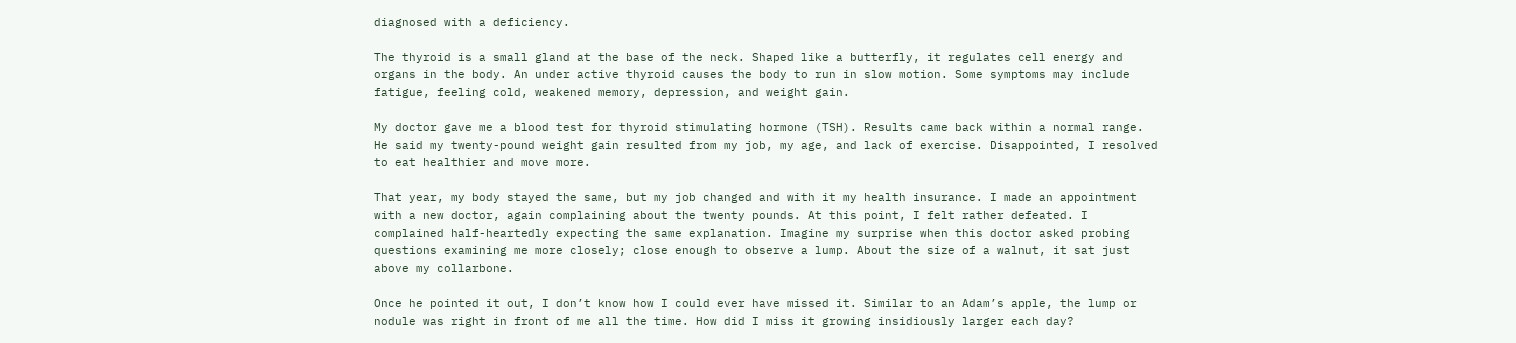diagnosed with a deficiency.

The thyroid is a small gland at the base of the neck. Shaped like a butterfly, it regulates cell energy and organs in the body. An under active thyroid causes the body to run in slow motion. Some symptoms may include fatigue, feeling cold, weakened memory, depression, and weight gain.

My doctor gave me a blood test for thyroid stimulating hormone (TSH). Results came back within a normal range. He said my twenty-pound weight gain resulted from my job, my age, and lack of exercise. Disappointed, I resolved to eat healthier and move more.

That year, my body stayed the same, but my job changed and with it my health insurance. I made an appointment with a new doctor, again complaining about the twenty pounds. At this point, I felt rather defeated. I complained half-heartedly expecting the same explanation. Imagine my surprise when this doctor asked probing questions examining me more closely; close enough to observe a lump. About the size of a walnut, it sat just above my collarbone.

Once he pointed it out, I don’t know how I could ever have missed it. Similar to an Adam’s apple, the lump or nodule was right in front of me all the time. How did I miss it growing insidiously larger each day?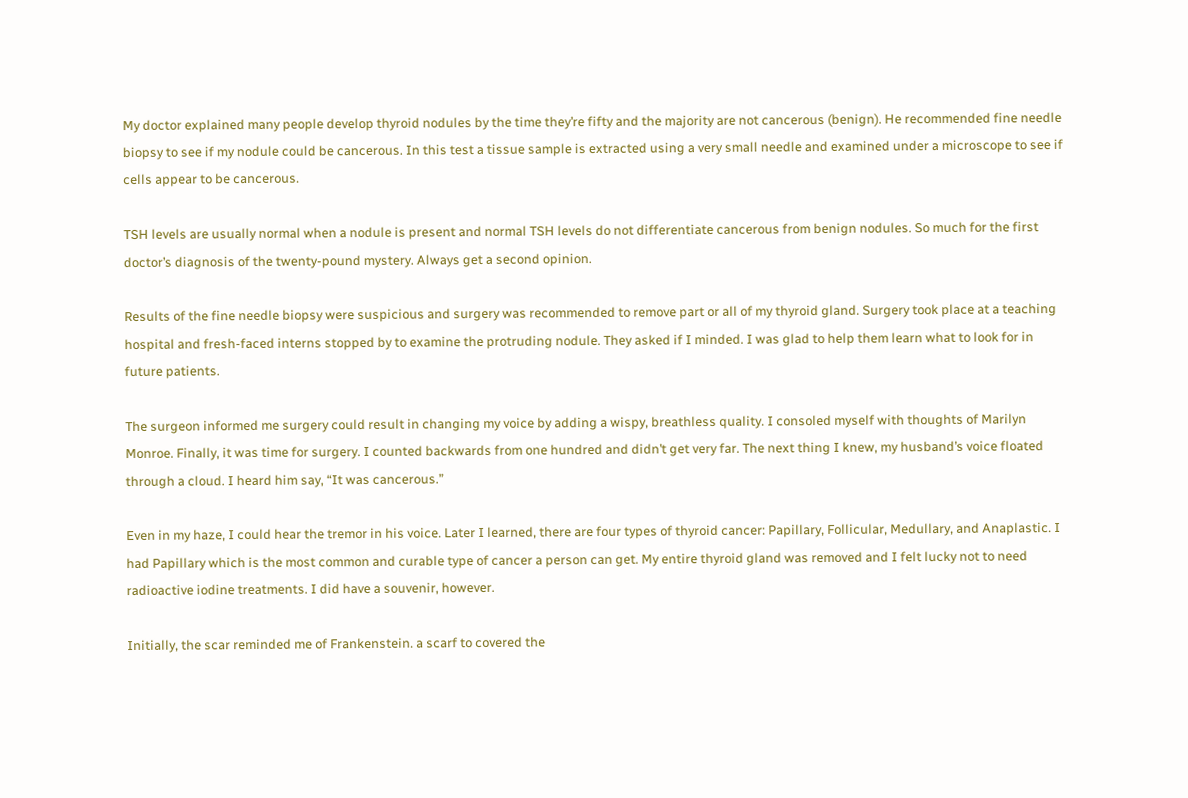My doctor explained many people develop thyroid nodules by the time they’re fifty and the majority are not cancerous (benign). He recommended fine needle biopsy to see if my nodule could be cancerous. In this test a tissue sample is extracted using a very small needle and examined under a microscope to see if cells appear to be cancerous.

TSH levels are usually normal when a nodule is present and normal TSH levels do not differentiate cancerous from benign nodules. So much for the first doctor’s diagnosis of the twenty-pound mystery. Always get a second opinion.

Results of the fine needle biopsy were suspicious and surgery was recommended to remove part or all of my thyroid gland. Surgery took place at a teaching hospital and fresh-faced interns stopped by to examine the protruding nodule. They asked if I minded. I was glad to help them learn what to look for in future patients.

The surgeon informed me surgery could result in changing my voice by adding a wispy, breathless quality. I consoled myself with thoughts of Marilyn Monroe. Finally, it was time for surgery. I counted backwards from one hundred and didn’t get very far. The next thing I knew, my husband’s voice floated through a cloud. I heard him say, “It was cancerous.”

Even in my haze, I could hear the tremor in his voice. Later I learned, there are four types of thyroid cancer: Papillary, Follicular, Medullary, and Anaplastic. I had Papillary which is the most common and curable type of cancer a person can get. My entire thyroid gland was removed and I felt lucky not to need radioactive iodine treatments. I did have a souvenir, however.

Initially, the scar reminded me of Frankenstein. a scarf to covered the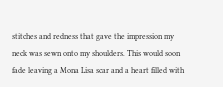stitches and redness that gave the impression my neck was sewn onto my shoulders. This would soon fade leaving a Mona Lisa scar and a heart filled with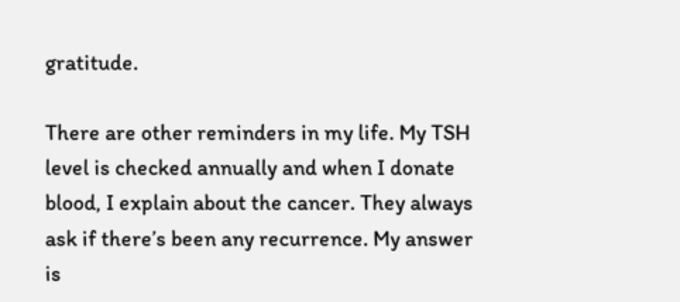gratitude.

There are other reminders in my life. My TSH level is checked annually and when I donate blood, I explain about the cancer. They always ask if there’s been any recurrence. My answer is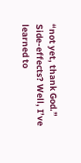“not yet, thank God.” Side-effects? Well, I’ve learned to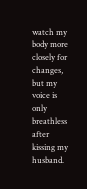watch my body more closely for changes, but my voice is only breathless after kissing my husband.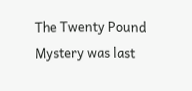The Twenty Pound Mystery was last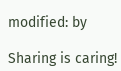modified: by

Sharing is caring!